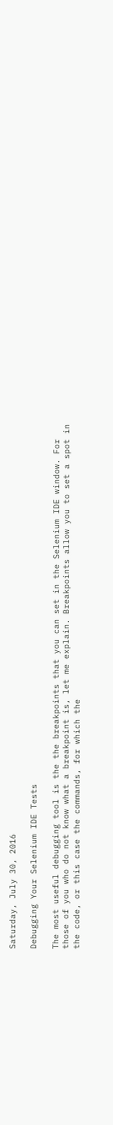Saturday, July 30, 2016

Debugging Your Selenium IDE Tests

The most useful debugging tool is the the breakpoints that you can set in the Selenium IDE window. For those of you who do not know what a breakpoint is, let me explain. Breakpoints allow you to set a spot in the code, or this case the commands, for which the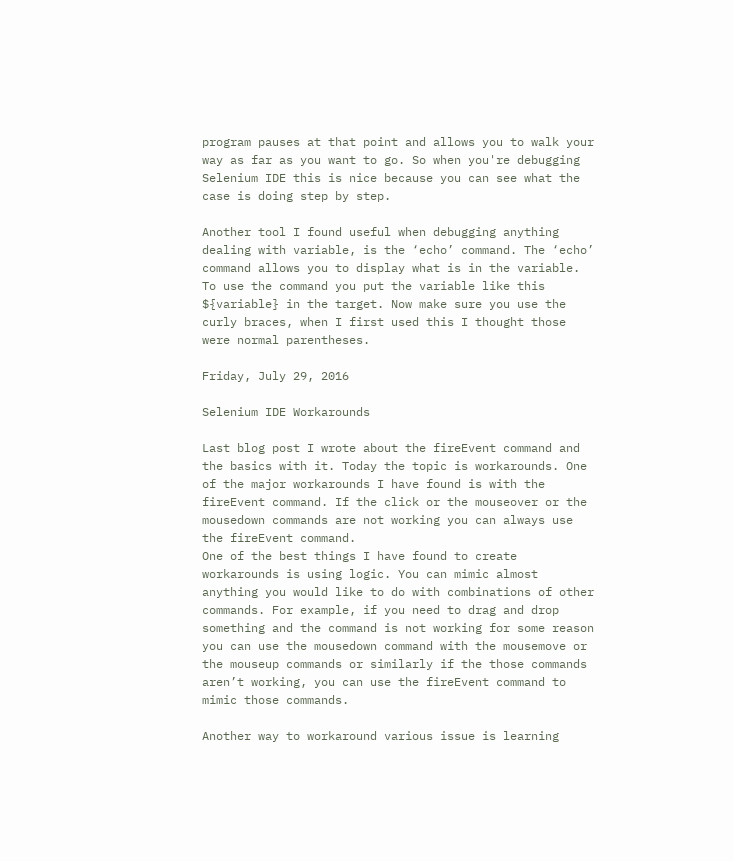program pauses at that point and allows you to walk your way as far as you want to go. So when you're debugging Selenium IDE this is nice because you can see what the case is doing step by step.

Another tool I found useful when debugging anything dealing with variable, is the ‘echo’ command. The ‘echo’ command allows you to display what is in the variable. To use the command you put the variable like this ${variable} in the target. Now make sure you use the curly braces, when I first used this I thought those were normal parentheses.

Friday, July 29, 2016

Selenium IDE Workarounds

Last blog post I wrote about the fireEvent command and the basics with it. Today the topic is workarounds. One of the major workarounds I have found is with the fireEvent command. If the click or the mouseover or the mousedown commands are not working you can always use the fireEvent command.
One of the best things I have found to create workarounds is using logic. You can mimic almost anything you would like to do with combinations of other commands. For example, if you need to drag and drop something and the command is not working for some reason you can use the mousedown command with the mousemove or the mouseup commands or similarly if the those commands aren’t working, you can use the fireEvent command to mimic those commands.

Another way to workaround various issue is learning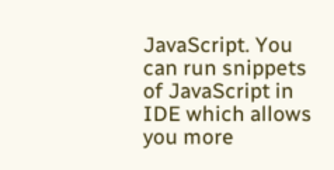JavaScript. You can run snippets of JavaScript in IDE which allows you more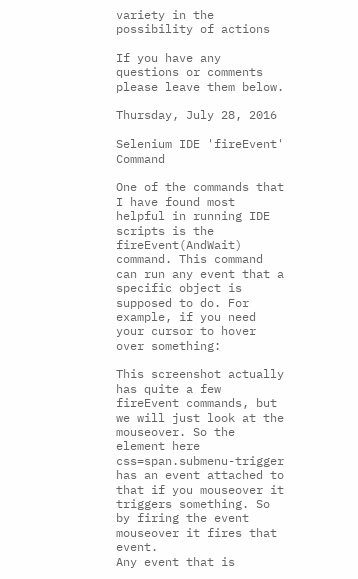variety in the possibility of actions

If you have any questions or comments please leave them below.

Thursday, July 28, 2016

Selenium IDE 'fireEvent' Command

One of the commands that I have found most helpful in running IDE scripts is the fireEvent(AndWait) command. This command can run any event that a specific object is supposed to do. For example, if you need your cursor to hover over something:

This screenshot actually has quite a few fireEvent commands, but we will just look at the mouseover. So the element here css=span.submenu-trigger has an event attached to that if you mouseover it triggers something. So by firing the event mouseover it fires that event.
Any event that is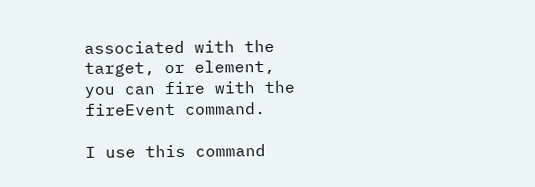associated with the target, or element, you can fire with the fireEvent command.

I use this command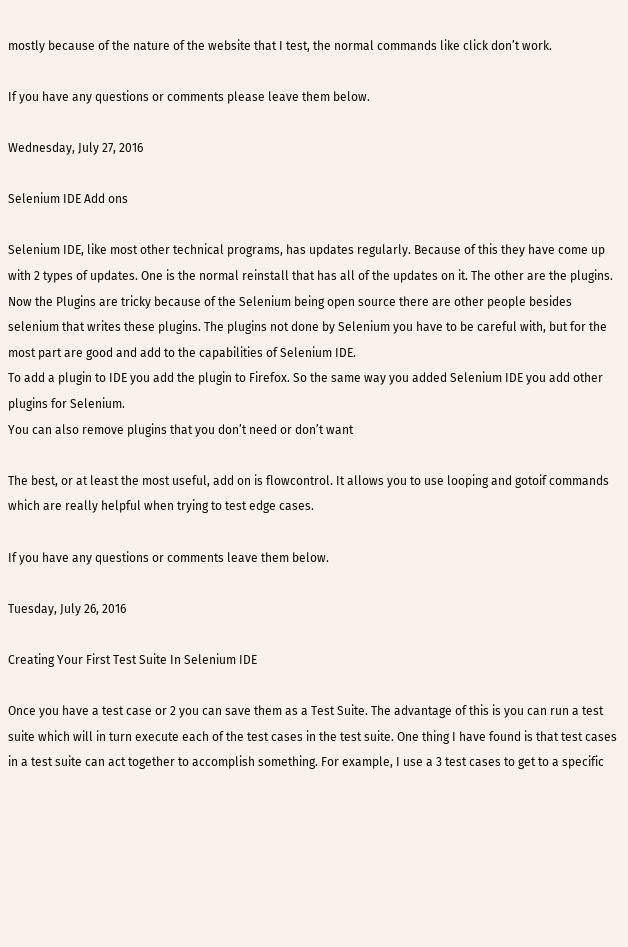mostly because of the nature of the website that I test, the normal commands like click don’t work.

If you have any questions or comments please leave them below.

Wednesday, July 27, 2016

Selenium IDE Add ons

Selenium IDE, like most other technical programs, has updates regularly. Because of this they have come up with 2 types of updates. One is the normal reinstall that has all of the updates on it. The other are the plugins. Now the Plugins are tricky because of the Selenium being open source there are other people besides selenium that writes these plugins. The plugins not done by Selenium you have to be careful with, but for the most part are good and add to the capabilities of Selenium IDE.
To add a plugin to IDE you add the plugin to Firefox. So the same way you added Selenium IDE you add other plugins for Selenium.
You can also remove plugins that you don’t need or don’t want

The best, or at least the most useful, add on is flowcontrol. It allows you to use looping and gotoif commands which are really helpful when trying to test edge cases.

If you have any questions or comments leave them below.

Tuesday, July 26, 2016

Creating Your First Test Suite In Selenium IDE

Once you have a test case or 2 you can save them as a Test Suite. The advantage of this is you can run a test suite which will in turn execute each of the test cases in the test suite. One thing I have found is that test cases in a test suite can act together to accomplish something. For example, I use a 3 test cases to get to a specific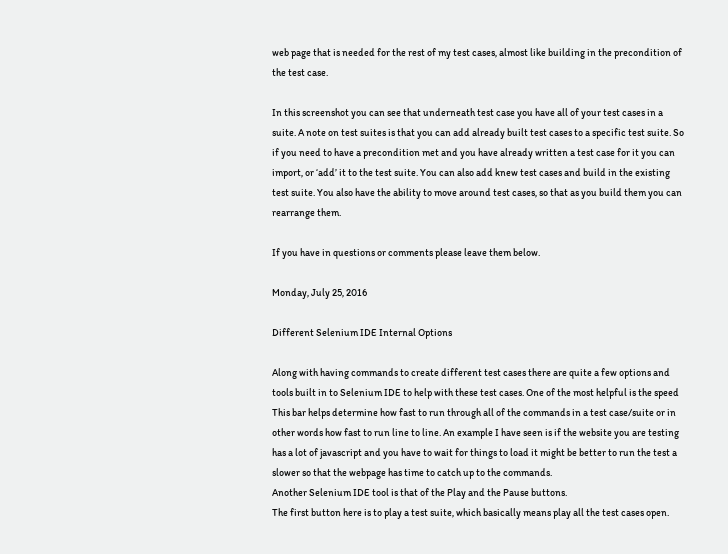web page that is needed for the rest of my test cases, almost like building in the precondition of the test case.

In this screenshot you can see that underneath test case you have all of your test cases in a suite. A note on test suites is that you can add already built test cases to a specific test suite. So if you need to have a precondition met and you have already written a test case for it you can import, or ‘add’ it to the test suite. You can also add knew test cases and build in the existing test suite. You also have the ability to move around test cases, so that as you build them you can rearrange them.

If you have in questions or comments please leave them below.

Monday, July 25, 2016

Different Selenium IDE Internal Options

Along with having commands to create different test cases there are quite a few options and tools built in to Selenium IDE to help with these test cases. One of the most helpful is the speed
This bar helps determine how fast to run through all of the commands in a test case/suite or in other words how fast to run line to line. An example I have seen is if the website you are testing has a lot of javascript and you have to wait for things to load it might be better to run the test a slower so that the webpage has time to catch up to the commands.
Another Selenium IDE tool is that of the Play and the Pause buttons.
The first button here is to play a test suite, which basically means play all the test cases open.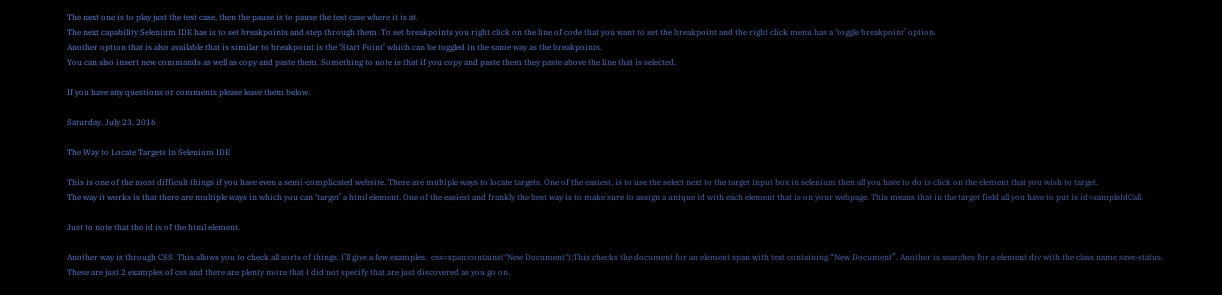The next one is to play just the test case, then the pause is to pause the test case where it is at.
The next capability Selenium IDE has is to set breakpoints and step through them. To set breakpoints you right click on the line of code that you want to set the breakpoint and the right click menu has a ‘toggle breakpoint’ option.
Another option that is also available that is similar to breakpoint is the ‘Start Point’ which can be toggled in the same way as the breakpoints.
You can also insert new commands as well as copy and paste them. Something to note is that if you copy and paste them they paste above the line that is selected.

If you have any questions or comments please leave them below.

Saturday, July 23, 2016

The Way to Locate Targets In Selenium IDE

This is one of the most difficult things if you have even a semi-complicated website. There are multiple ways to locate targets. One of the easiest, is to use the select next to the target input box in selenium then all you have to do is click on the element that you wish to target.
The way it works is that there are multiple ways in which you can ‘target’ a html element. One of the easiest and frankly the best way is to make sure to assign a unique id with each element that is on your webpage. This means that in the target field all you have to put is id=sampleIdCall.

Just to note that the id is of the html element.

Another way is through CSS. This allows you to check all sorts of things. I’ll give a few examples.  css=span:contains("New Document");This checks the document for an element span with text containing “New Document”. Another is searches for a element div with the class name save-status. These are just 2 examples of css and there are plenty more that I did not specify that are just discovered as you go on.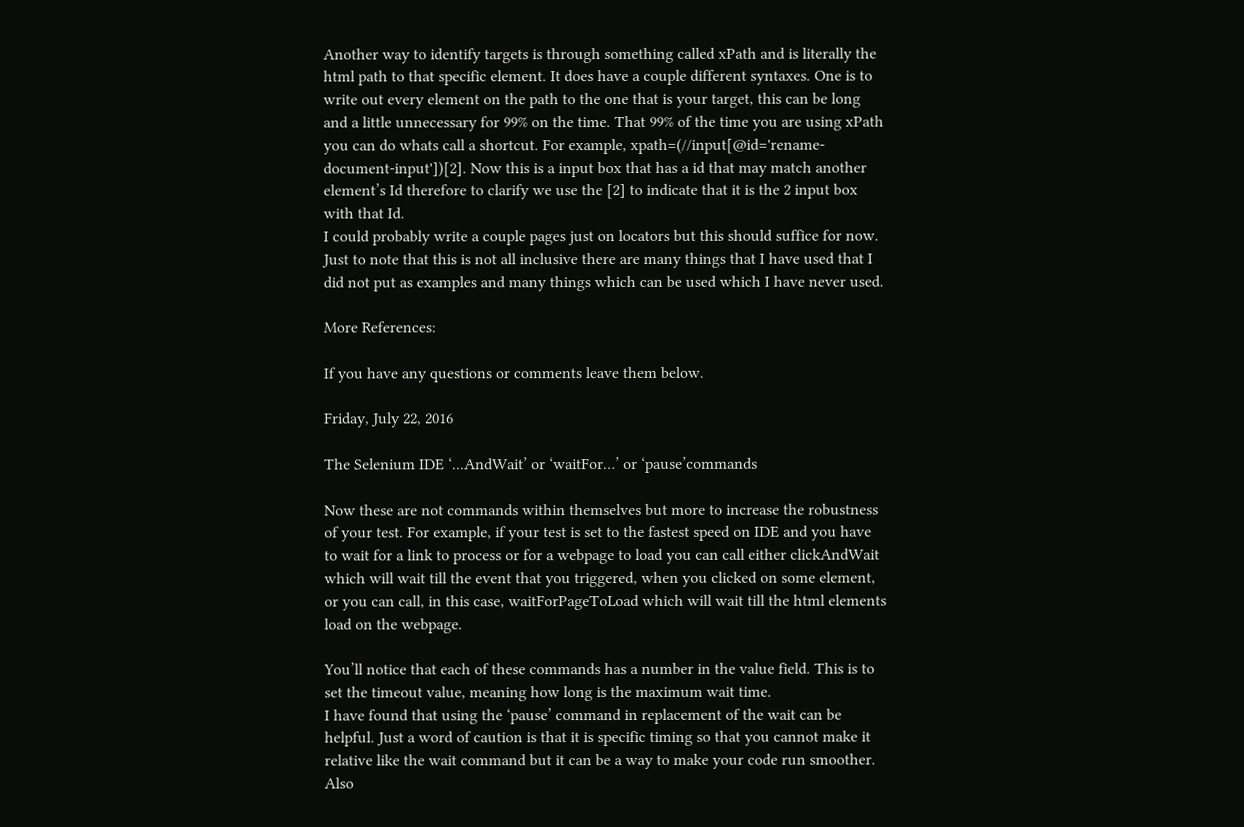Another way to identify targets is through something called xPath and is literally the html path to that specific element. It does have a couple different syntaxes. One is to write out every element on the path to the one that is your target, this can be long and a little unnecessary for 99% on the time. That 99% of the time you are using xPath you can do whats call a shortcut. For example, xpath=(//input[@id='rename-document-input'])[2]. Now this is a input box that has a id that may match another element’s Id therefore to clarify we use the [2] to indicate that it is the 2 input box with that Id.
I could probably write a couple pages just on locators but this should suffice for now. Just to note that this is not all inclusive there are many things that I have used that I did not put as examples and many things which can be used which I have never used.

More References:

If you have any questions or comments leave them below.

Friday, July 22, 2016

The Selenium IDE ‘...AndWait’ or ‘waitFor…’ or ‘pause’commands

Now these are not commands within themselves but more to increase the robustness of your test. For example, if your test is set to the fastest speed on IDE and you have to wait for a link to process or for a webpage to load you can call either clickAndWait which will wait till the event that you triggered, when you clicked on some element, or you can call, in this case, waitForPageToLoad which will wait till the html elements load on the webpage.

You’ll notice that each of these commands has a number in the value field. This is to set the timeout value, meaning how long is the maximum wait time.
I have found that using the ‘pause’ command in replacement of the wait can be helpful. Just a word of caution is that it is specific timing so that you cannot make it relative like the wait command but it can be a way to make your code run smoother. Also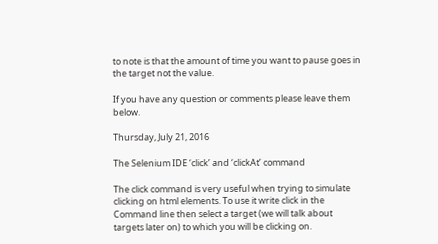to note is that the amount of time you want to pause goes in the target not the value.

If you have any question or comments please leave them below.

Thursday, July 21, 2016

The Selenium IDE ‘click’ and ‘clickAt’ command

The click command is very useful when trying to simulate clicking on html elements. To use it write click in the Command line then select a target (we will talk about targets later on) to which you will be clicking on.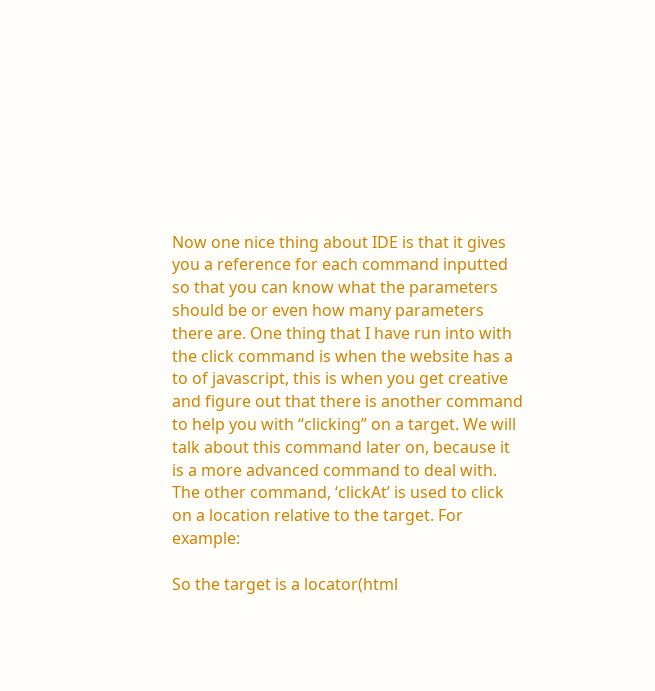Now one nice thing about IDE is that it gives you a reference for each command inputted so that you can know what the parameters should be or even how many parameters there are. One thing that I have run into with the click command is when the website has a to of javascript, this is when you get creative and figure out that there is another command to help you with “clicking” on a target. We will talk about this command later on, because it is a more advanced command to deal with.
The other command, ‘clickAt’ is used to click on a location relative to the target. For example:

So the target is a locator(html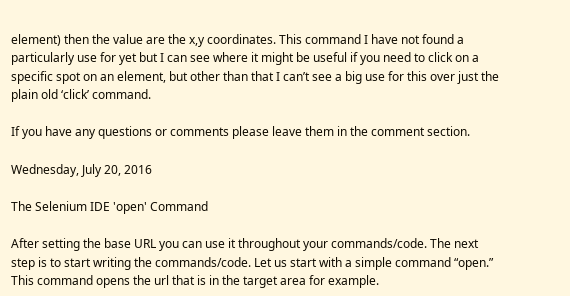element) then the value are the x,y coordinates. This command I have not found a particularly use for yet but I can see where it might be useful if you need to click on a specific spot on an element, but other than that I can’t see a big use for this over just the plain old ‘click’ command.

If you have any questions or comments please leave them in the comment section.

Wednesday, July 20, 2016

The Selenium IDE 'open' Command

After setting the base URL you can use it throughout your commands/code. The next step is to start writing the commands/code. Let us start with a simple command “open.” This command opens the url that is in the target area for example.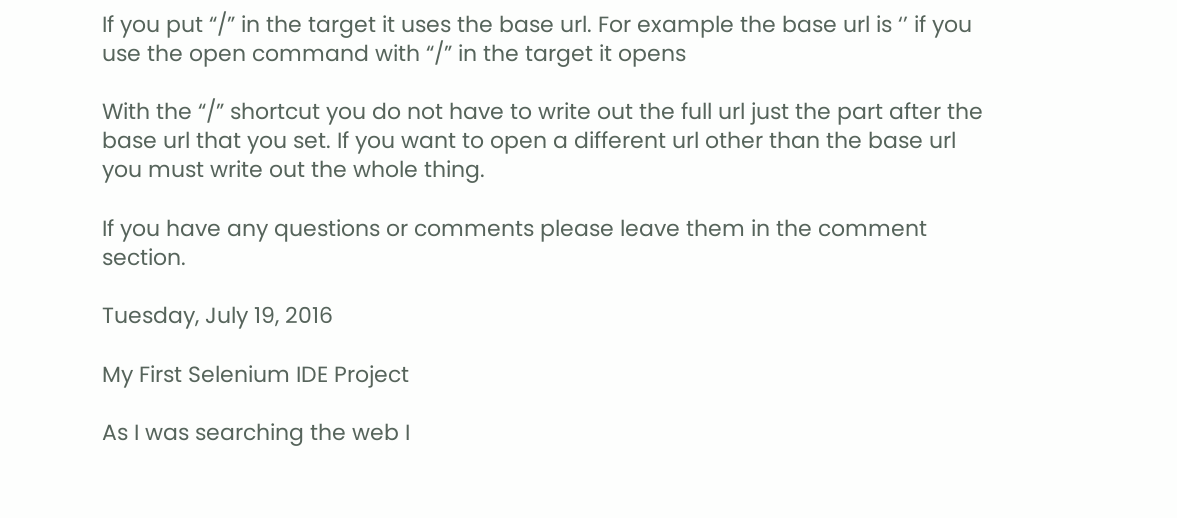If you put “/” in the target it uses the base url. For example the base url is ‘’ if you use the open command with “/” in the target it opens

With the “/” shortcut you do not have to write out the full url just the part after the base url that you set. If you want to open a different url other than the base url you must write out the whole thing.

If you have any questions or comments please leave them in the comment section.

Tuesday, July 19, 2016

My First Selenium IDE Project

As I was searching the web I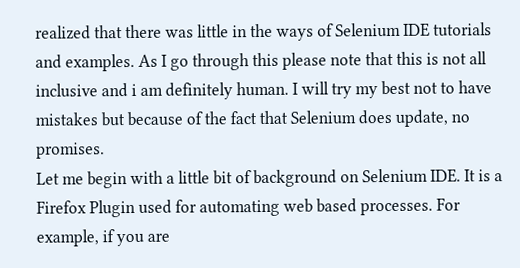realized that there was little in the ways of Selenium IDE tutorials and examples. As I go through this please note that this is not all inclusive and i am definitely human. I will try my best not to have mistakes but because of the fact that Selenium does update, no promises.
Let me begin with a little bit of background on Selenium IDE. It is a Firefox Plugin used for automating web based processes. For example, if you are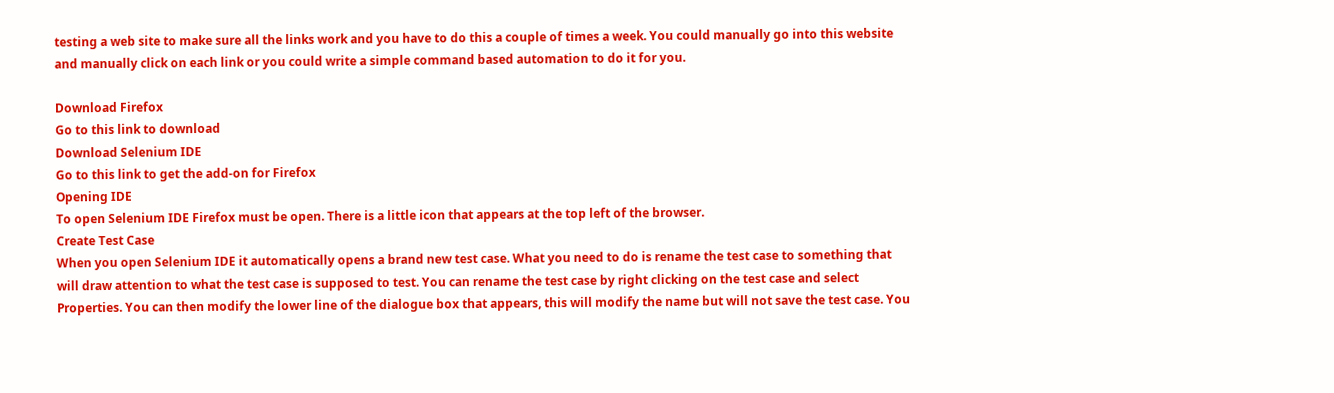testing a web site to make sure all the links work and you have to do this a couple of times a week. You could manually go into this website and manually click on each link or you could write a simple command based automation to do it for you.

Download Firefox
Go to this link to download
Download Selenium IDE
Go to this link to get the add-on for Firefox
Opening IDE
To open Selenium IDE Firefox must be open. There is a little icon that appears at the top left of the browser.
Create Test Case
When you open Selenium IDE it automatically opens a brand new test case. What you need to do is rename the test case to something that will draw attention to what the test case is supposed to test. You can rename the test case by right clicking on the test case and select Properties. You can then modify the lower line of the dialogue box that appears, this will modify the name but will not save the test case. You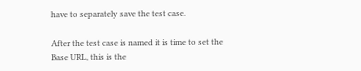have to separately save the test case.

After the test case is named it is time to set the Base URL, this is the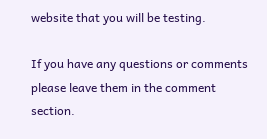website that you will be testing.

If you have any questions or comments please leave them in the comment section.